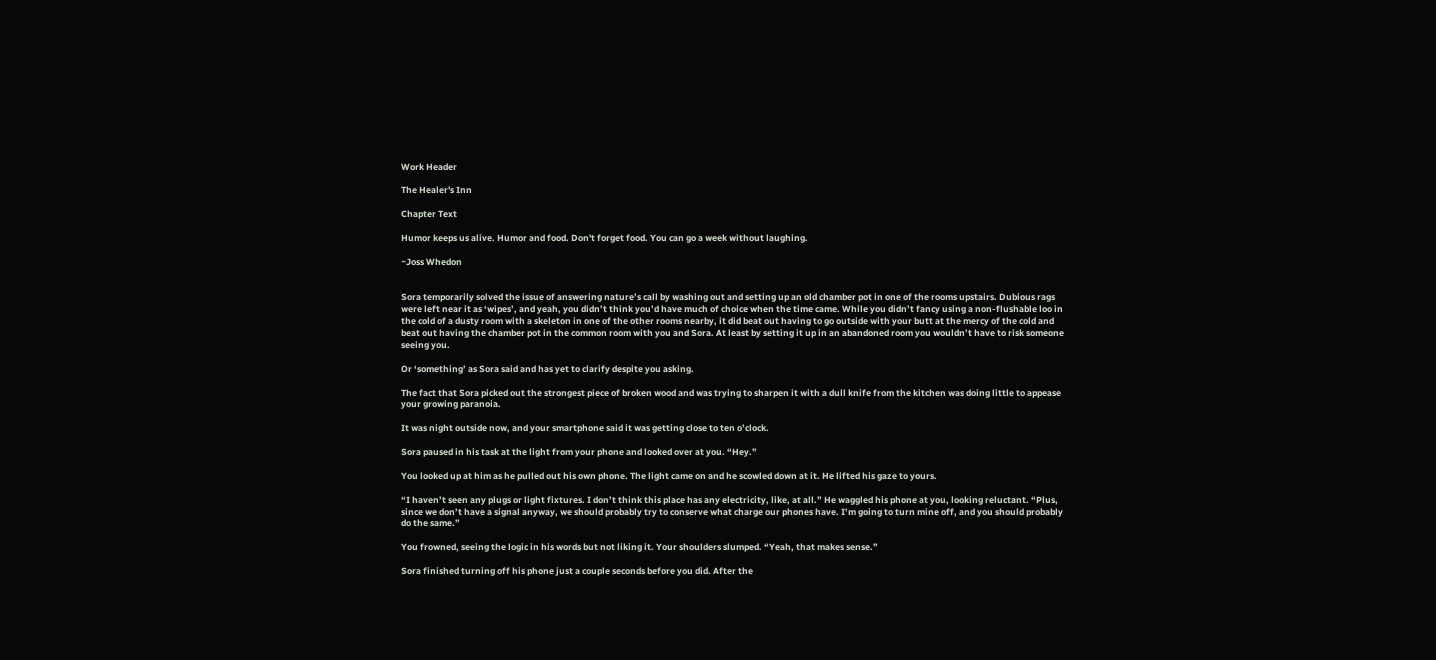Work Header

The Healer's Inn

Chapter Text

Humor keeps us alive. Humor and food. Don't forget food. You can go a week without laughing.

~Joss Whedon


Sora temporarily solved the issue of answering nature’s call by washing out and setting up an old chamber pot in one of the rooms upstairs. Dubious rags were left near it as ‘wipes’, and yeah, you didn’t think you’d have much of choice when the time came. While you didn’t fancy using a non-flushable loo in the cold of a dusty room with a skeleton in one of the other rooms nearby, it did beat out having to go outside with your butt at the mercy of the cold and beat out having the chamber pot in the common room with you and Sora. At least by setting it up in an abandoned room you wouldn’t have to risk someone seeing you.

Or ‘something’ as Sora said and has yet to clarify despite you asking.

The fact that Sora picked out the strongest piece of broken wood and was trying to sharpen it with a dull knife from the kitchen was doing little to appease your growing paranoia.

It was night outside now, and your smartphone said it was getting close to ten o’clock.

Sora paused in his task at the light from your phone and looked over at you. “Hey.”

You looked up at him as he pulled out his own phone. The light came on and he scowled down at it. He lifted his gaze to yours.

“I haven’t seen any plugs or light fixtures. I don’t think this place has any electricity, like, at all.” He waggled his phone at you, looking reluctant. “Plus, since we don’t have a signal anyway, we should probably try to conserve what charge our phones have. I’m going to turn mine off, and you should probably do the same.”

You frowned, seeing the logic in his words but not liking it. Your shoulders slumped. “Yeah, that makes sense.”

Sora finished turning off his phone just a couple seconds before you did. After the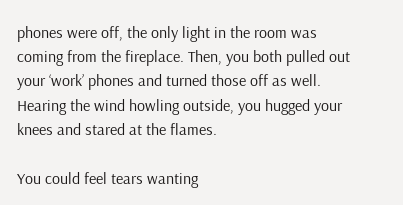phones were off, the only light in the room was coming from the fireplace. Then, you both pulled out your ‘work’ phones and turned those off as well. Hearing the wind howling outside, you hugged your knees and stared at the flames.

You could feel tears wanting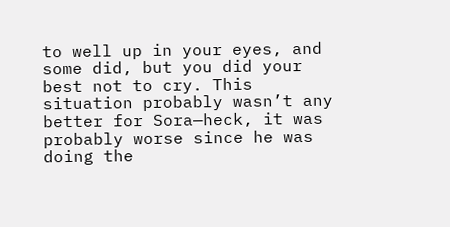to well up in your eyes, and some did, but you did your best not to cry. This situation probably wasn’t any better for Sora—heck, it was probably worse since he was doing the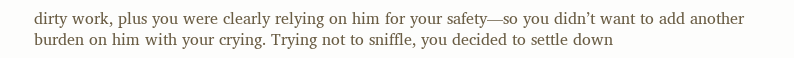dirty work, plus you were clearly relying on him for your safety—so you didn’t want to add another burden on him with your crying. Trying not to sniffle, you decided to settle down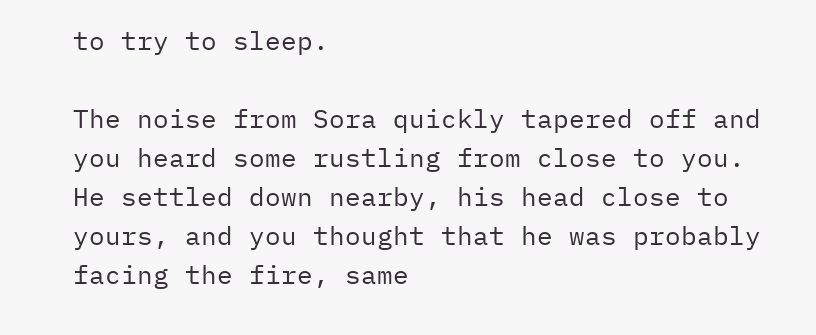to try to sleep.

The noise from Sora quickly tapered off and you heard some rustling from close to you. He settled down nearby, his head close to yours, and you thought that he was probably facing the fire, same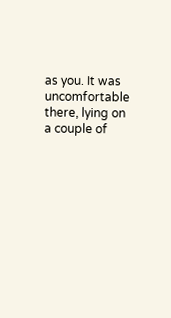as you. It was uncomfortable there, lying on a couple of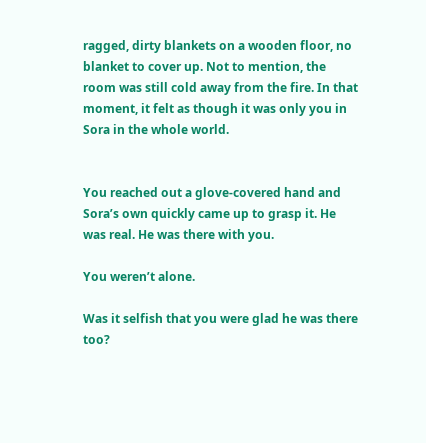ragged, dirty blankets on a wooden floor, no blanket to cover up. Not to mention, the room was still cold away from the fire. In that moment, it felt as though it was only you in Sora in the whole world.


You reached out a glove-covered hand and Sora’s own quickly came up to grasp it. He was real. He was there with you.

You weren’t alone.

Was it selfish that you were glad he was there too?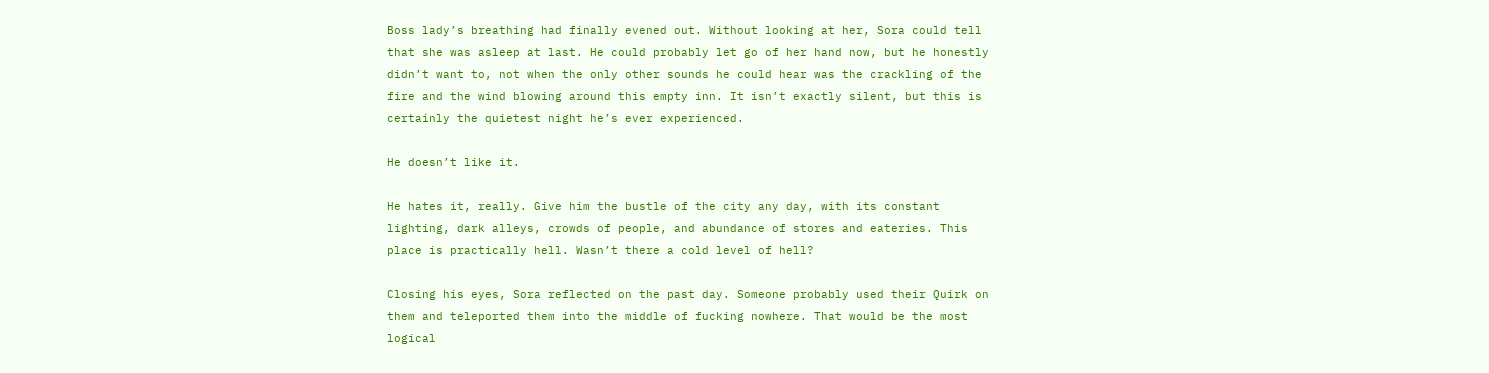Boss lady’s breathing had finally evened out. Without looking at her, Sora could tell that she was asleep at last. He could probably let go of her hand now, but he honestly didn’t want to, not when the only other sounds he could hear was the crackling of the fire and the wind blowing around this empty inn. It isn’t exactly silent, but this is certainly the quietest night he’s ever experienced.

He doesn’t like it.

He hates it, really. Give him the bustle of the city any day, with its constant lighting, dark alleys, crowds of people, and abundance of stores and eateries. This place is practically hell. Wasn’t there a cold level of hell?

Closing his eyes, Sora reflected on the past day. Someone probably used their Quirk on them and teleported them into the middle of fucking nowhere. That would be the most logical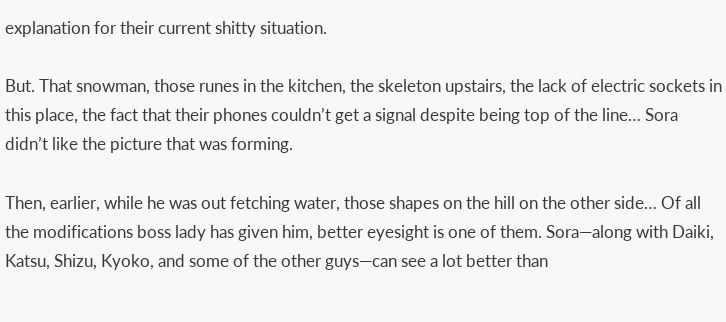explanation for their current shitty situation.

But. That snowman, those runes in the kitchen, the skeleton upstairs, the lack of electric sockets in this place, the fact that their phones couldn’t get a signal despite being top of the line… Sora didn’t like the picture that was forming.

Then, earlier, while he was out fetching water, those shapes on the hill on the other side… Of all the modifications boss lady has given him, better eyesight is one of them. Sora—along with Daiki, Katsu, Shizu, Kyoko, and some of the other guys—can see a lot better than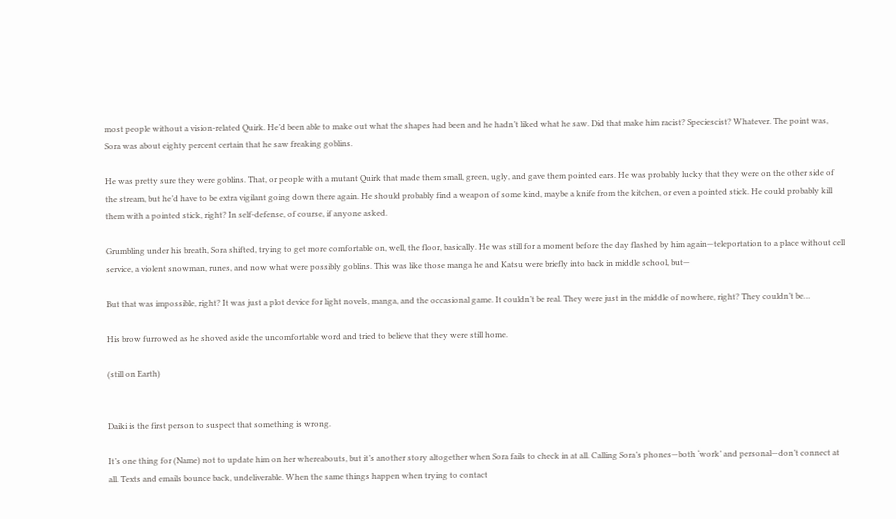most people without a vision-related Quirk. He’d been able to make out what the shapes had been and he hadn’t liked what he saw. Did that make him racist? Speciescist? Whatever. The point was, Sora was about eighty percent certain that he saw freaking goblins.

He was pretty sure they were goblins. That, or people with a mutant Quirk that made them small, green, ugly, and gave them pointed ears. He was probably lucky that they were on the other side of the stream, but he’d have to be extra vigilant going down there again. He should probably find a weapon of some kind, maybe a knife from the kitchen, or even a pointed stick. He could probably kill them with a pointed stick, right? In self-defense, of course, if anyone asked.

Grumbling under his breath, Sora shifted, trying to get more comfortable on, well, the floor, basically. He was still for a moment before the day flashed by him again—teleportation to a place without cell service, a violent snowman, runes, and now what were possibly goblins. This was like those manga he and Katsu were briefly into back in middle school, but—

But that was impossible, right? It was just a plot device for light novels, manga, and the occasional game. It couldn’t be real. They were just in the middle of nowhere, right? They couldn’t be…

His brow furrowed as he shoved aside the uncomfortable word and tried to believe that they were still home.

(still on Earth)


Daiki is the first person to suspect that something is wrong.

It’s one thing for (Name) not to update him on her whereabouts, but it’s another story altogether when Sora fails to check in at all. Calling Sora’s phones—both ‘work’ and personal—don’t connect at all. Texts and emails bounce back, undeliverable. When the same things happen when trying to contact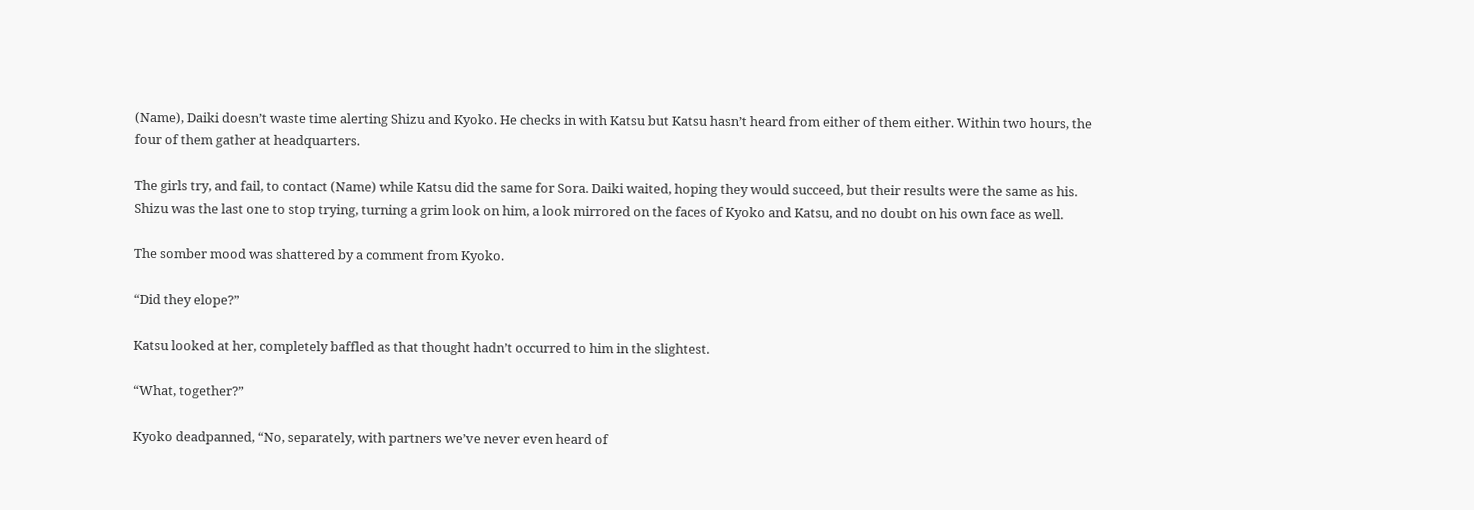(Name), Daiki doesn’t waste time alerting Shizu and Kyoko. He checks in with Katsu but Katsu hasn’t heard from either of them either. Within two hours, the four of them gather at headquarters.

The girls try, and fail, to contact (Name) while Katsu did the same for Sora. Daiki waited, hoping they would succeed, but their results were the same as his. Shizu was the last one to stop trying, turning a grim look on him, a look mirrored on the faces of Kyoko and Katsu, and no doubt on his own face as well.

The somber mood was shattered by a comment from Kyoko.

“Did they elope?”

Katsu looked at her, completely baffled as that thought hadn’t occurred to him in the slightest.

“What, together?”

Kyoko deadpanned, “No, separately, with partners we’ve never even heard of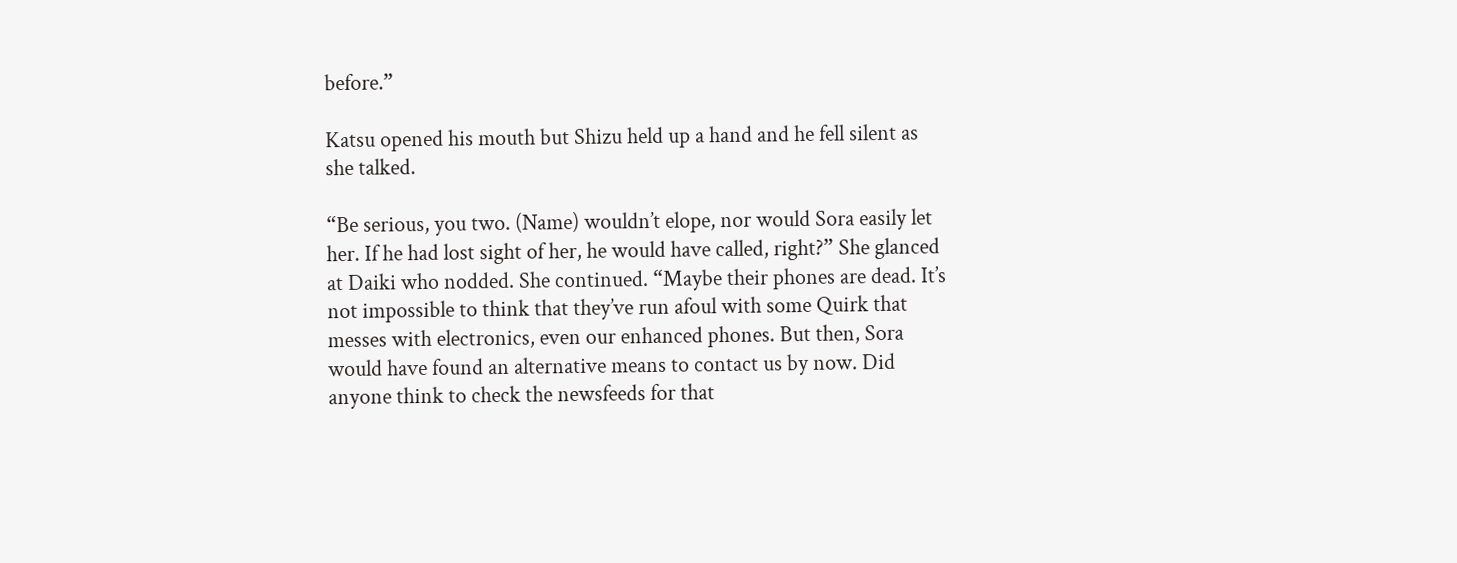before.”

Katsu opened his mouth but Shizu held up a hand and he fell silent as she talked.

“Be serious, you two. (Name) wouldn’t elope, nor would Sora easily let her. If he had lost sight of her, he would have called, right?” She glanced at Daiki who nodded. She continued. “Maybe their phones are dead. It’s not impossible to think that they’ve run afoul with some Quirk that messes with electronics, even our enhanced phones. But then, Sora would have found an alternative means to contact us by now. Did anyone think to check the newsfeeds for that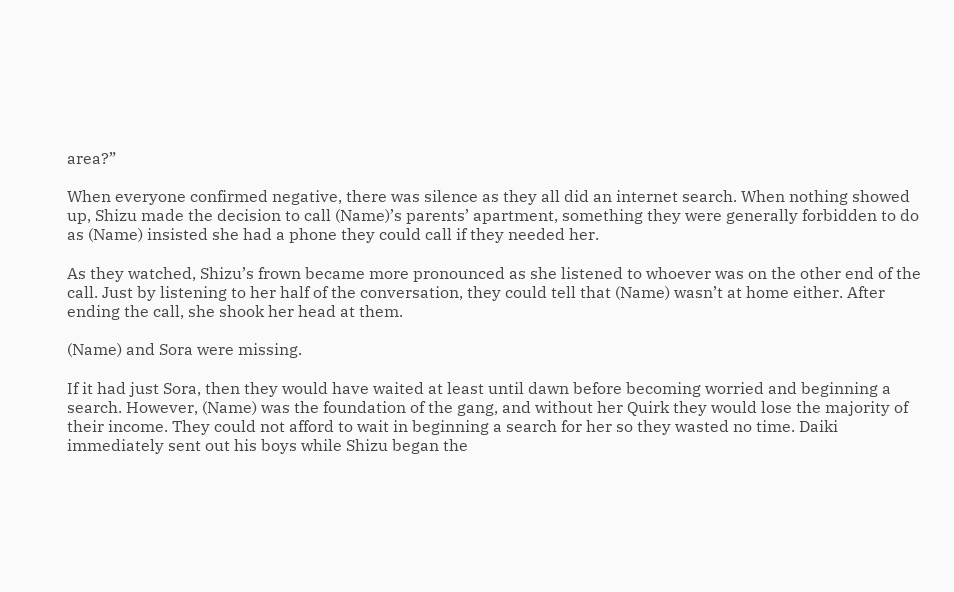area?”

When everyone confirmed negative, there was silence as they all did an internet search. When nothing showed up, Shizu made the decision to call (Name)’s parents’ apartment, something they were generally forbidden to do as (Name) insisted she had a phone they could call if they needed her.

As they watched, Shizu’s frown became more pronounced as she listened to whoever was on the other end of the call. Just by listening to her half of the conversation, they could tell that (Name) wasn’t at home either. After ending the call, she shook her head at them.

(Name) and Sora were missing.

If it had just Sora, then they would have waited at least until dawn before becoming worried and beginning a search. However, (Name) was the foundation of the gang, and without her Quirk they would lose the majority of their income. They could not afford to wait in beginning a search for her so they wasted no time. Daiki immediately sent out his boys while Shizu began the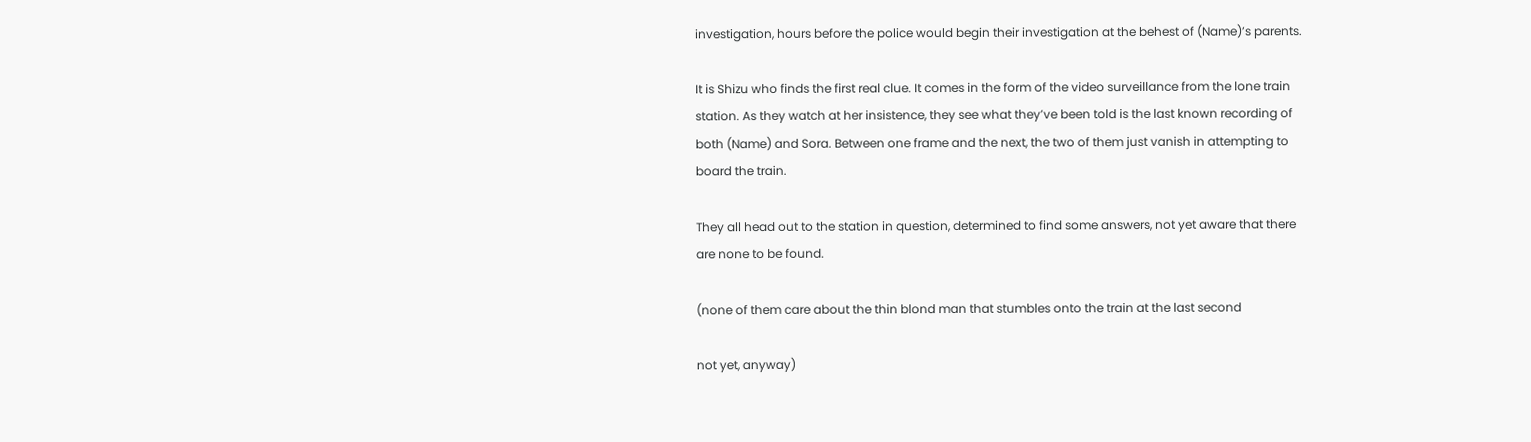investigation, hours before the police would begin their investigation at the behest of (Name)’s parents.

It is Shizu who finds the first real clue. It comes in the form of the video surveillance from the lone train station. As they watch at her insistence, they see what they’ve been told is the last known recording of both (Name) and Sora. Between one frame and the next, the two of them just vanish in attempting to board the train.

They all head out to the station in question, determined to find some answers, not yet aware that there are none to be found.

(none of them care about the thin blond man that stumbles onto the train at the last second

not yet, anyway)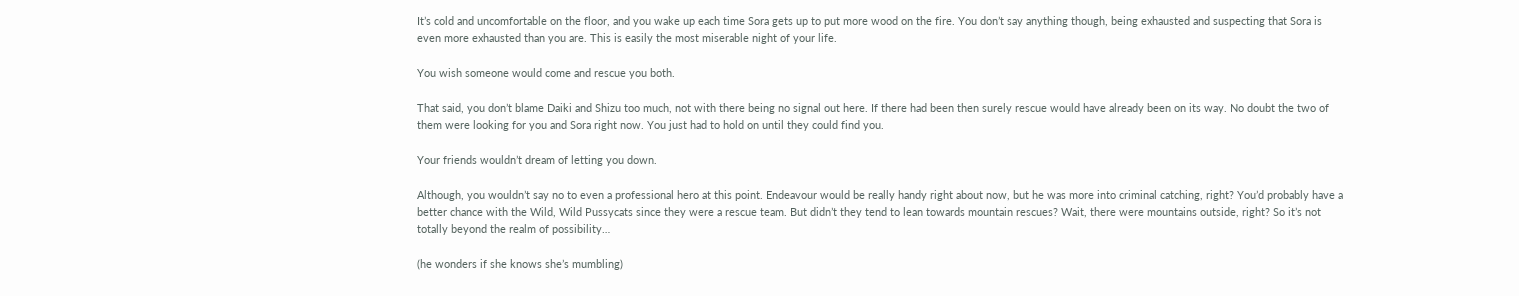It’s cold and uncomfortable on the floor, and you wake up each time Sora gets up to put more wood on the fire. You don’t say anything though, being exhausted and suspecting that Sora is even more exhausted than you are. This is easily the most miserable night of your life.

You wish someone would come and rescue you both.

That said, you don’t blame Daiki and Shizu too much, not with there being no signal out here. If there had been then surely rescue would have already been on its way. No doubt the two of them were looking for you and Sora right now. You just had to hold on until they could find you.

Your friends wouldn’t dream of letting you down.

Although, you wouldn’t say no to even a professional hero at this point. Endeavour would be really handy right about now, but he was more into criminal catching, right? You’d probably have a better chance with the Wild, Wild Pussycats since they were a rescue team. But didn’t they tend to lean towards mountain rescues? Wait, there were mountains outside, right? So it’s not totally beyond the realm of possibility…

(he wonders if she knows she’s mumbling)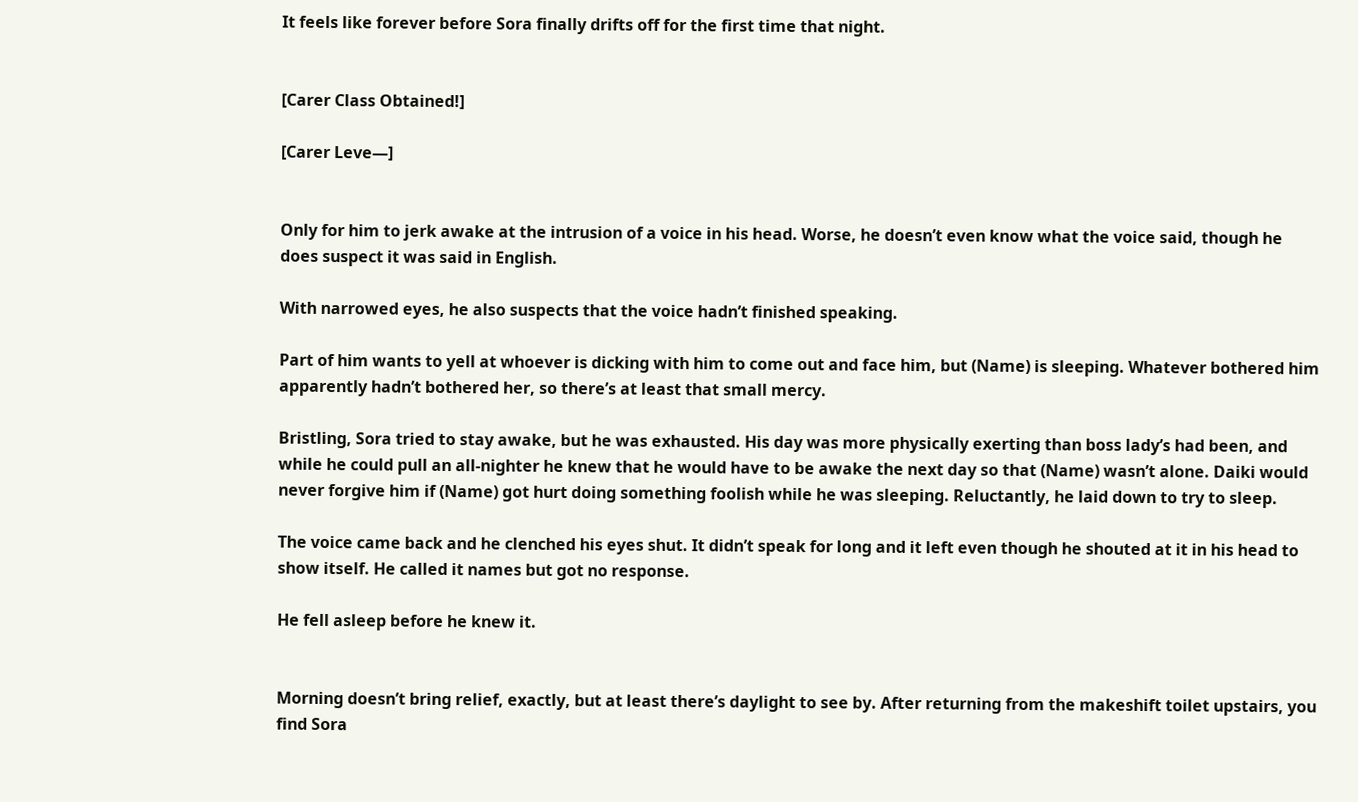It feels like forever before Sora finally drifts off for the first time that night.


[Carer Class Obtained!]

[Carer Leve—]


Only for him to jerk awake at the intrusion of a voice in his head. Worse, he doesn’t even know what the voice said, though he does suspect it was said in English.

With narrowed eyes, he also suspects that the voice hadn’t finished speaking.

Part of him wants to yell at whoever is dicking with him to come out and face him, but (Name) is sleeping. Whatever bothered him apparently hadn’t bothered her, so there’s at least that small mercy.

Bristling, Sora tried to stay awake, but he was exhausted. His day was more physically exerting than boss lady’s had been, and while he could pull an all-nighter he knew that he would have to be awake the next day so that (Name) wasn’t alone. Daiki would never forgive him if (Name) got hurt doing something foolish while he was sleeping. Reluctantly, he laid down to try to sleep.

The voice came back and he clenched his eyes shut. It didn’t speak for long and it left even though he shouted at it in his head to show itself. He called it names but got no response.

He fell asleep before he knew it.


Morning doesn’t bring relief, exactly, but at least there’s daylight to see by. After returning from the makeshift toilet upstairs, you find Sora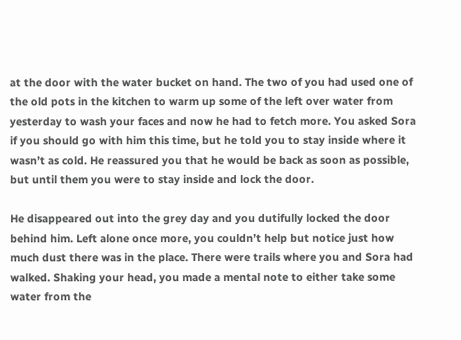at the door with the water bucket on hand. The two of you had used one of the old pots in the kitchen to warm up some of the left over water from yesterday to wash your faces and now he had to fetch more. You asked Sora if you should go with him this time, but he told you to stay inside where it wasn’t as cold. He reassured you that he would be back as soon as possible, but until them you were to stay inside and lock the door.

He disappeared out into the grey day and you dutifully locked the door behind him. Left alone once more, you couldn’t help but notice just how much dust there was in the place. There were trails where you and Sora had walked. Shaking your head, you made a mental note to either take some water from the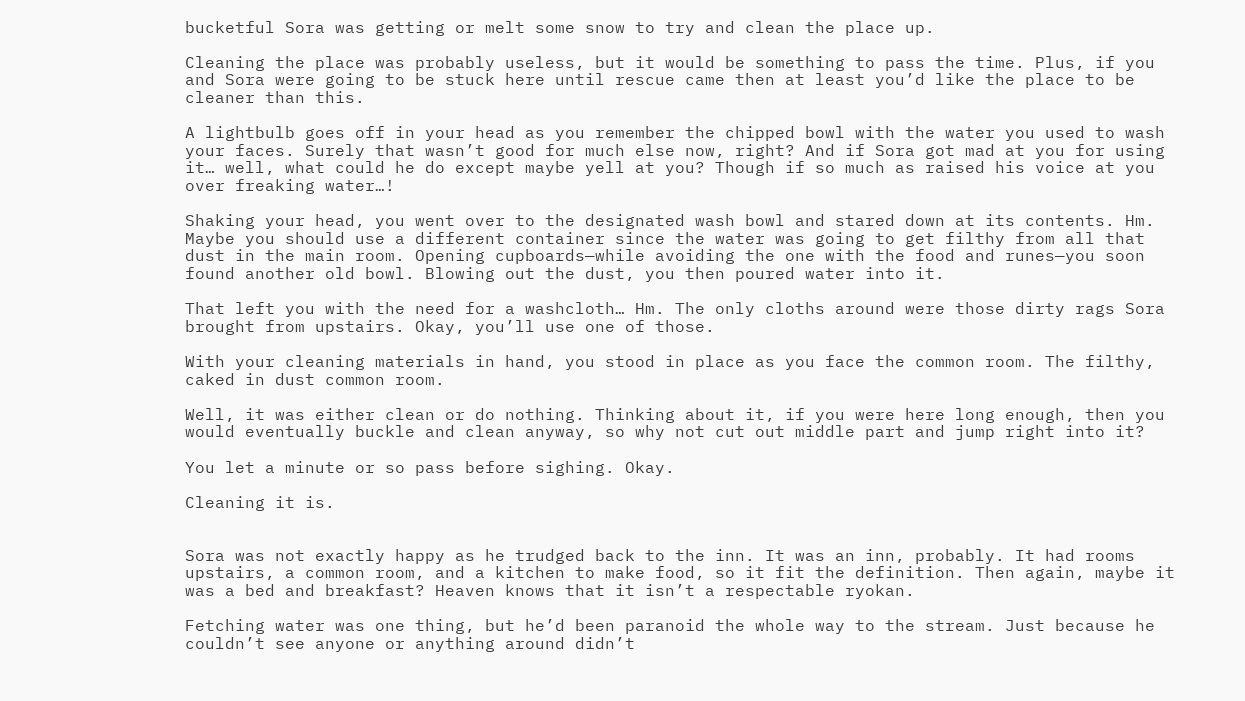bucketful Sora was getting or melt some snow to try and clean the place up.

Cleaning the place was probably useless, but it would be something to pass the time. Plus, if you and Sora were going to be stuck here until rescue came then at least you’d like the place to be cleaner than this.

A lightbulb goes off in your head as you remember the chipped bowl with the water you used to wash your faces. Surely that wasn’t good for much else now, right? And if Sora got mad at you for using it… well, what could he do except maybe yell at you? Though if so much as raised his voice at you over freaking water…!

Shaking your head, you went over to the designated wash bowl and stared down at its contents. Hm. Maybe you should use a different container since the water was going to get filthy from all that dust in the main room. Opening cupboards—while avoiding the one with the food and runes—you soon found another old bowl. Blowing out the dust, you then poured water into it.

That left you with the need for a washcloth… Hm. The only cloths around were those dirty rags Sora brought from upstairs. Okay, you’ll use one of those.

With your cleaning materials in hand, you stood in place as you face the common room. The filthy, caked in dust common room.

Well, it was either clean or do nothing. Thinking about it, if you were here long enough, then you would eventually buckle and clean anyway, so why not cut out middle part and jump right into it?

You let a minute or so pass before sighing. Okay.

Cleaning it is.


Sora was not exactly happy as he trudged back to the inn. It was an inn, probably. It had rooms upstairs, a common room, and a kitchen to make food, so it fit the definition. Then again, maybe it was a bed and breakfast? Heaven knows that it isn’t a respectable ryokan.

Fetching water was one thing, but he’d been paranoid the whole way to the stream. Just because he couldn’t see anyone or anything around didn’t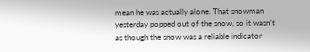mean he was actually alone. That snowman yesterday popped out of the snow, so it wasn’t as though the snow was a reliable indicator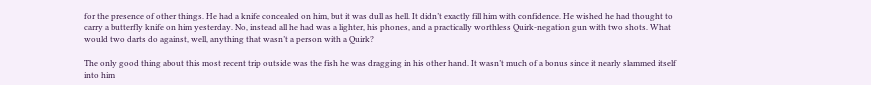for the presence of other things. He had a knife concealed on him, but it was dull as hell. It didn’t exactly fill him with confidence. He wished he had thought to carry a butterfly knife on him yesterday. No, instead all he had was a lighter, his phones, and a practically worthless Quirk-negation gun with two shots. What would two darts do against, well, anything that wasn’t a person with a Quirk?

The only good thing about this most recent trip outside was the fish he was dragging in his other hand. It wasn’t much of a bonus since it nearly slammed itself into him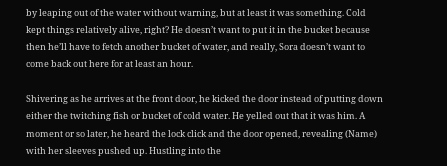by leaping out of the water without warning, but at least it was something. Cold kept things relatively alive, right? He doesn’t want to put it in the bucket because then he’ll have to fetch another bucket of water, and really, Sora doesn’t want to come back out here for at least an hour.

Shivering as he arrives at the front door, he kicked the door instead of putting down either the twitching fish or bucket of cold water. He yelled out that it was him. A moment or so later, he heard the lock click and the door opened, revealing (Name) with her sleeves pushed up. Hustling into the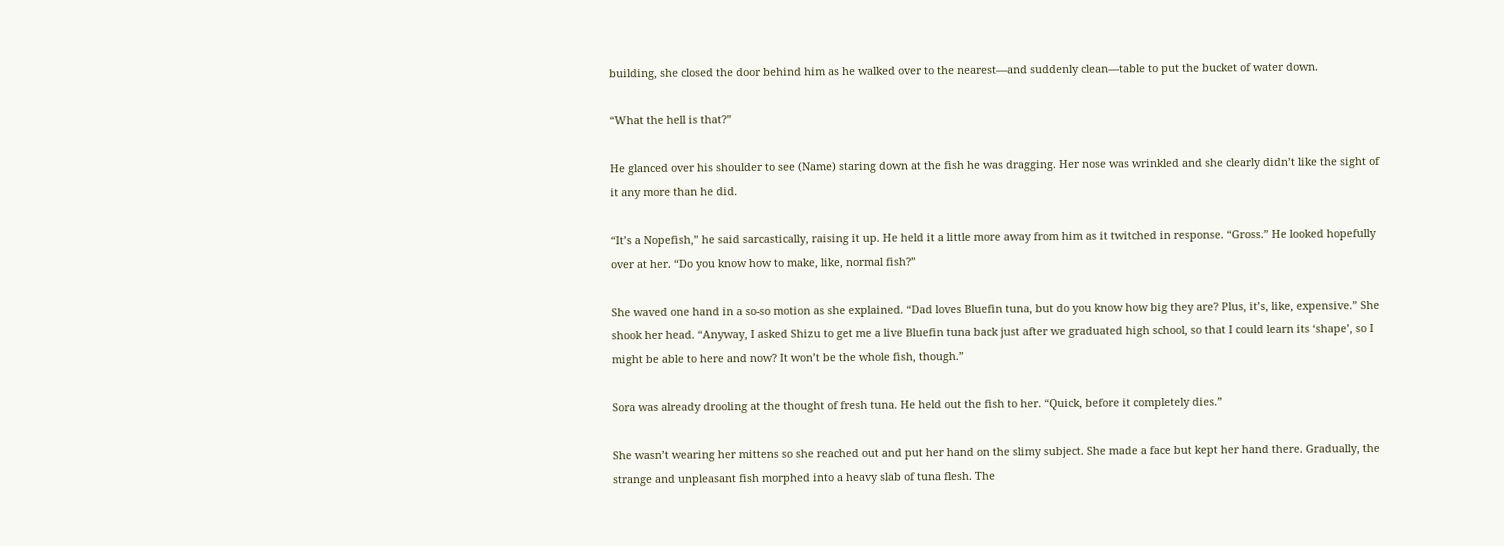building, she closed the door behind him as he walked over to the nearest—and suddenly clean—table to put the bucket of water down.

“What the hell is that?”

He glanced over his shoulder to see (Name) staring down at the fish he was dragging. Her nose was wrinkled and she clearly didn’t like the sight of it any more than he did.

“It’s a Nopefish,” he said sarcastically, raising it up. He held it a little more away from him as it twitched in response. “Gross.” He looked hopefully over at her. “Do you know how to make, like, normal fish?”

She waved one hand in a so-so motion as she explained. “Dad loves Bluefin tuna, but do you know how big they are? Plus, it’s, like, expensive.” She shook her head. “Anyway, I asked Shizu to get me a live Bluefin tuna back just after we graduated high school, so that I could learn its ‘shape’, so I might be able to here and now? It won’t be the whole fish, though.”

Sora was already drooling at the thought of fresh tuna. He held out the fish to her. “Quick, before it completely dies.”

She wasn’t wearing her mittens so she reached out and put her hand on the slimy subject. She made a face but kept her hand there. Gradually, the strange and unpleasant fish morphed into a heavy slab of tuna flesh. The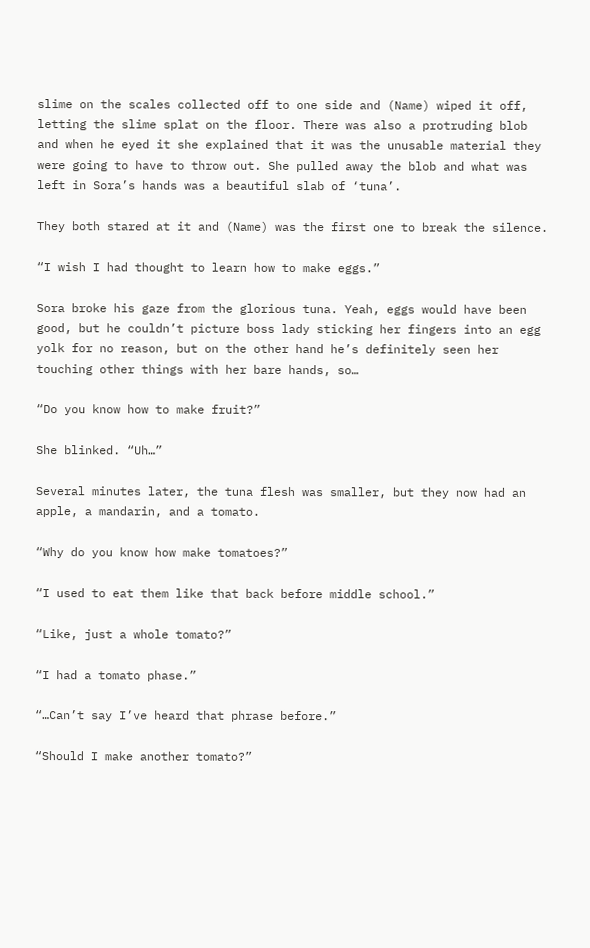slime on the scales collected off to one side and (Name) wiped it off, letting the slime splat on the floor. There was also a protruding blob and when he eyed it she explained that it was the unusable material they were going to have to throw out. She pulled away the blob and what was left in Sora’s hands was a beautiful slab of ‘tuna’.

They both stared at it and (Name) was the first one to break the silence.

“I wish I had thought to learn how to make eggs.”

Sora broke his gaze from the glorious tuna. Yeah, eggs would have been good, but he couldn’t picture boss lady sticking her fingers into an egg yolk for no reason, but on the other hand he’s definitely seen her touching other things with her bare hands, so…

“Do you know how to make fruit?”

She blinked. “Uh…”

Several minutes later, the tuna flesh was smaller, but they now had an apple, a mandarin, and a tomato.

“Why do you know how make tomatoes?”

“I used to eat them like that back before middle school.”

“Like, just a whole tomato?”

“I had a tomato phase.”

“…Can’t say I’ve heard that phrase before.”

“Should I make another tomato?”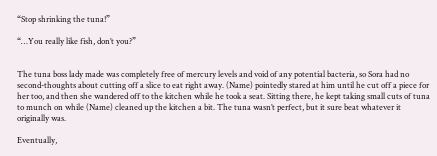“Stop shrinking the tuna!”

“…You really like fish, don’t you?”


The tuna boss lady made was completely free of mercury levels and void of any potential bacteria, so Sora had no second-thoughts about cutting off a slice to eat right away. (Name) pointedly stared at him until he cut off a piece for her too, and then she wandered off to the kitchen while he took a seat. Sitting there, he kept taking small cuts of tuna to munch on while (Name) cleaned up the kitchen a bit. The tuna wasn’t perfect, but it sure beat whatever it originally was.

Eventually,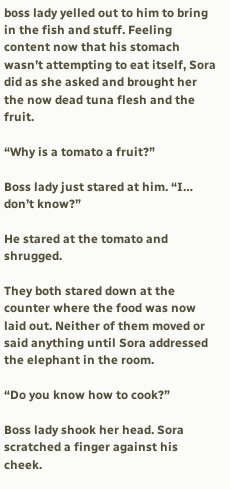boss lady yelled out to him to bring in the fish and stuff. Feeling content now that his stomach wasn’t attempting to eat itself, Sora did as she asked and brought her the now dead tuna flesh and the fruit.

“Why is a tomato a fruit?”

Boss lady just stared at him. “I… don’t know?”

He stared at the tomato and shrugged.

They both stared down at the counter where the food was now laid out. Neither of them moved or said anything until Sora addressed the elephant in the room.

“Do you know how to cook?”

Boss lady shook her head. Sora scratched a finger against his cheek.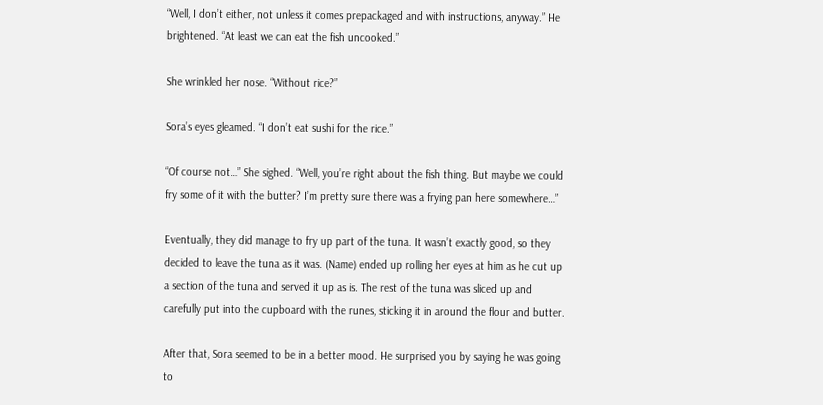“Well, I don’t either, not unless it comes prepackaged and with instructions, anyway.” He brightened. “At least we can eat the fish uncooked.”

She wrinkled her nose. “Without rice?”

Sora’s eyes gleamed. “I don’t eat sushi for the rice.”

“Of course not…” She sighed. “Well, you’re right about the fish thing. But maybe we could fry some of it with the butter? I’m pretty sure there was a frying pan here somewhere…”

Eventually, they did manage to fry up part of the tuna. It wasn’t exactly good, so they decided to leave the tuna as it was. (Name) ended up rolling her eyes at him as he cut up a section of the tuna and served it up as is. The rest of the tuna was sliced up and carefully put into the cupboard with the runes, sticking it in around the flour and butter.

After that, Sora seemed to be in a better mood. He surprised you by saying he was going to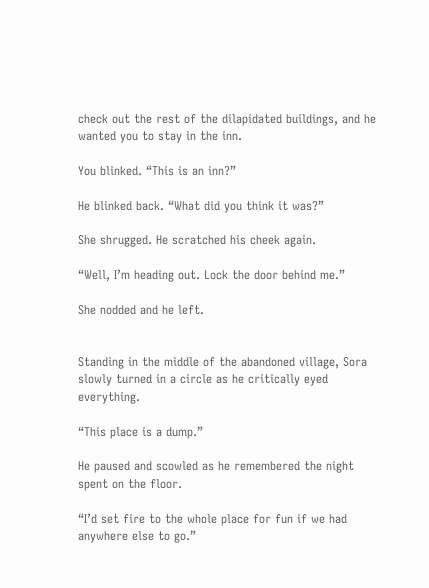check out the rest of the dilapidated buildings, and he wanted you to stay in the inn.

You blinked. “This is an inn?”

He blinked back. “What did you think it was?”

She shrugged. He scratched his cheek again.

“Well, I’m heading out. Lock the door behind me.”

She nodded and he left.


Standing in the middle of the abandoned village, Sora slowly turned in a circle as he critically eyed everything.

“This place is a dump.”

He paused and scowled as he remembered the night spent on the floor.

“I’d set fire to the whole place for fun if we had anywhere else to go.”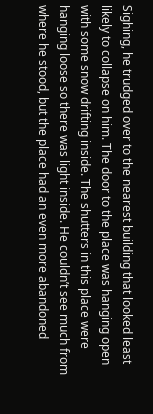Sighing, he trudged over to the nearest building that looked least likely to collapse on him. The door to the place was hanging open with some snow drifting inside. The shutters in this place were hanging loose so there was light inside. He couldn’t see much from where he stood, but the place had an even more abandoned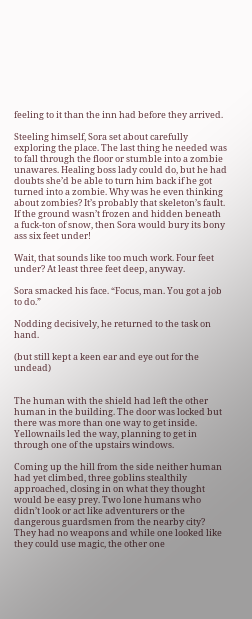feeling to it than the inn had before they arrived.

Steeling himself, Sora set about carefully exploring the place. The last thing he needed was to fall through the floor or stumble into a zombie unawares. Healing boss lady could do, but he had doubts she’d be able to turn him back if he got turned into a zombie. Why was he even thinking about zombies? It’s probably that skeleton’s fault. If the ground wasn’t frozen and hidden beneath a fuck-ton of snow, then Sora would bury its bony ass six feet under!

Wait, that sounds like too much work. Four feet under? At least three feet deep, anyway.

Sora smacked his face. “Focus, man. You got a job to do.”

Nodding decisively, he returned to the task on hand.

(but still kept a keen ear and eye out for the undead)


The human with the shield had left the other human in the building. The door was locked but there was more than one way to get inside. Yellownails led the way, planning to get in through one of the upstairs windows.

Coming up the hill from the side neither human had yet climbed, three goblins stealthily approached, closing in on what they thought would be easy prey. Two lone humans who didn’t look or act like adventurers or the dangerous guardsmen from the nearby city? They had no weapons and while one looked like they could use magic, the other one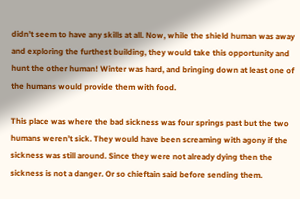didn’t seem to have any skills at all. Now, while the shield human was away and exploring the furthest building, they would take this opportunity and hunt the other human! Winter was hard, and bringing down at least one of the humans would provide them with food.

This place was where the bad sickness was four springs past but the two humans weren’t sick. They would have been screaming with agony if the sickness was still around. Since they were not already dying then the sickness is not a danger. Or so chieftain said before sending them.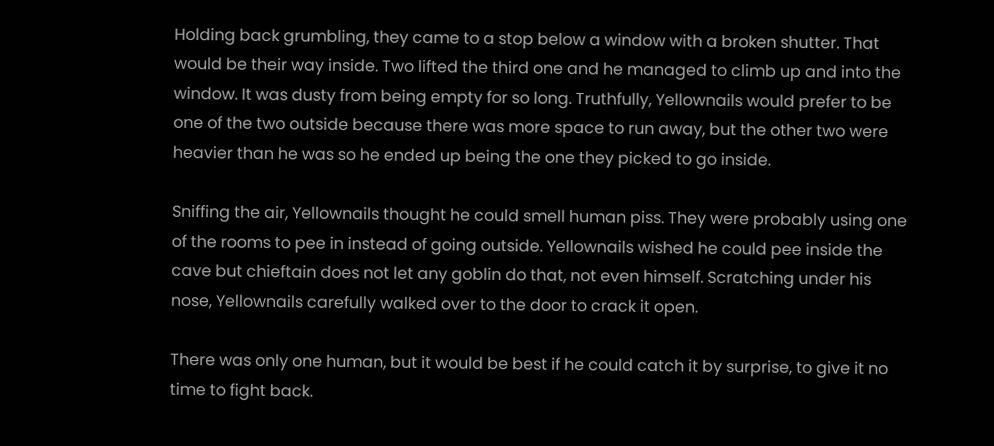Holding back grumbling, they came to a stop below a window with a broken shutter. That would be their way inside. Two lifted the third one and he managed to climb up and into the window. It was dusty from being empty for so long. Truthfully, Yellownails would prefer to be one of the two outside because there was more space to run away, but the other two were heavier than he was so he ended up being the one they picked to go inside.

Sniffing the air, Yellownails thought he could smell human piss. They were probably using one of the rooms to pee in instead of going outside. Yellownails wished he could pee inside the cave but chieftain does not let any goblin do that, not even himself. Scratching under his nose, Yellownails carefully walked over to the door to crack it open.

There was only one human, but it would be best if he could catch it by surprise, to give it no time to fight back.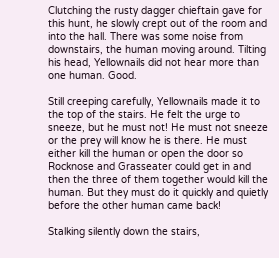Clutching the rusty dagger chieftain gave for this hunt, he slowly crept out of the room and into the hall. There was some noise from downstairs, the human moving around. Tilting his head, Yellownails did not hear more than one human. Good.

Still creeping carefully, Yellownails made it to the top of the stairs. He felt the urge to sneeze, but he must not! He must not sneeze or the prey will know he is there. He must either kill the human or open the door so Rocknose and Grasseater could get in and then the three of them together would kill the human. But they must do it quickly and quietly before the other human came back!

Stalking silently down the stairs,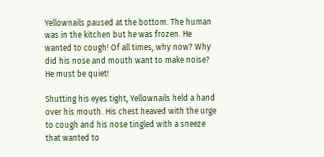Yellownails paused at the bottom. The human was in the kitchen but he was frozen. He wanted to cough! Of all times, why now? Why did his nose and mouth want to make noise? He must be quiet!

Shutting his eyes tight, Yellownails held a hand over his mouth. His chest heaved with the urge to cough and his nose tingled with a sneeze that wanted to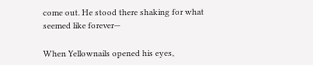come out. He stood there shaking for what seemed like forever—

When Yellownails opened his eyes,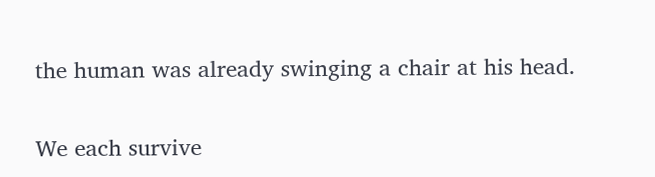the human was already swinging a chair at his head.

We each survive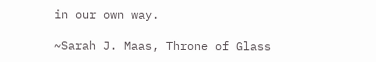in our own way.

~Sarah J. Maas, Throne of Glass